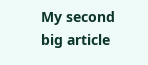My second big article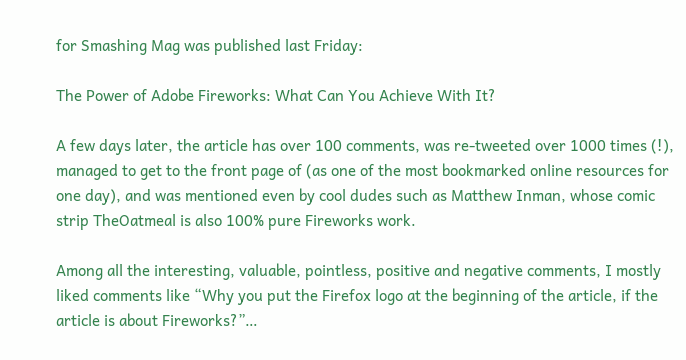for Smashing Mag was published last Friday:

The Power of Adobe Fireworks: What Can You Achieve With It?

A few days later, the article has over 100 comments, was re-tweeted over 1000 times (!), managed to get to the front page of (as one of the most bookmarked online resources for one day), and was mentioned even by cool dudes such as Matthew Inman, whose comic strip TheOatmeal is also 100% pure Fireworks work.

Among all the interesting, valuable, pointless, positive and negative comments, I mostly liked comments like “Why you put the Firefox logo at the beginning of the article, if the article is about Fireworks?”…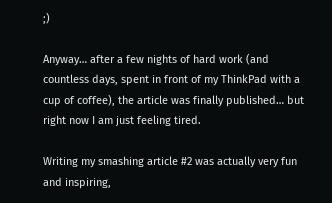;)

Anyway… after a few nights of hard work (and countless days, spent in front of my ThinkPad with a cup of coffee), the article was finally published… but right now I am just feeling tired.

Writing my smashing article #2 was actually very fun and inspiring,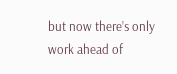but now there’s only work ahead of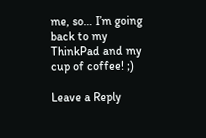me, so… I’m going back to my ThinkPad and my cup of coffee! ;)

Leave a Reply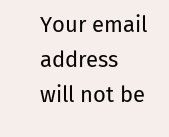Your email address will not be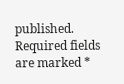published. Required fields are marked *